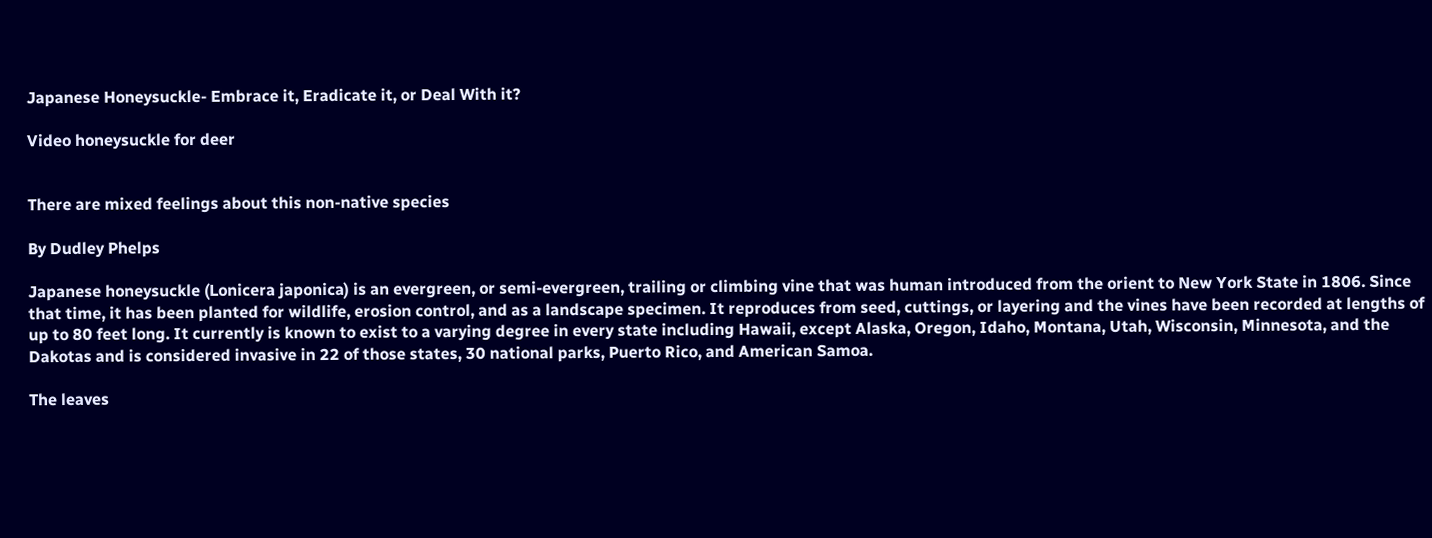Japanese Honeysuckle- Embrace it, Eradicate it, or Deal With it?

Video honeysuckle for deer


There are mixed feelings about this non-native species

By Dudley Phelps

Japanese honeysuckle (Lonicera japonica) is an evergreen, or semi-evergreen, trailing or climbing vine that was human introduced from the orient to New York State in 1806. Since that time, it has been planted for wildlife, erosion control, and as a landscape specimen. It reproduces from seed, cuttings, or layering and the vines have been recorded at lengths of up to 80 feet long. It currently is known to exist to a varying degree in every state including Hawaii, except Alaska, Oregon, Idaho, Montana, Utah, Wisconsin, Minnesota, and the Dakotas and is considered invasive in 22 of those states, 30 national parks, Puerto Rico, and American Samoa.

The leaves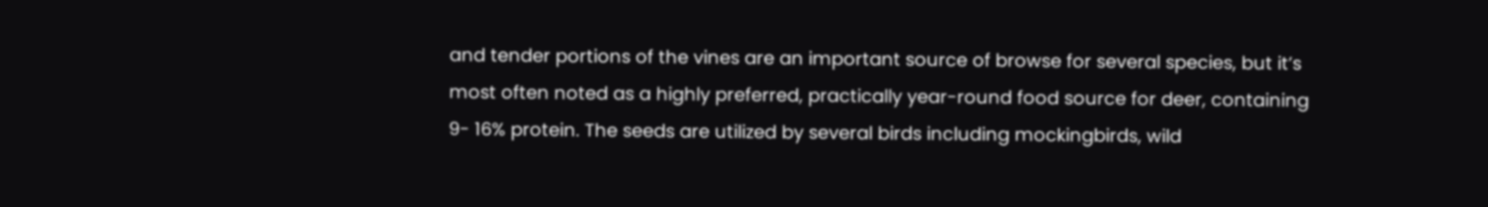and tender portions of the vines are an important source of browse for several species, but it’s most often noted as a highly preferred, practically year-round food source for deer, containing 9- 16% protein. The seeds are utilized by several birds including mockingbirds, wild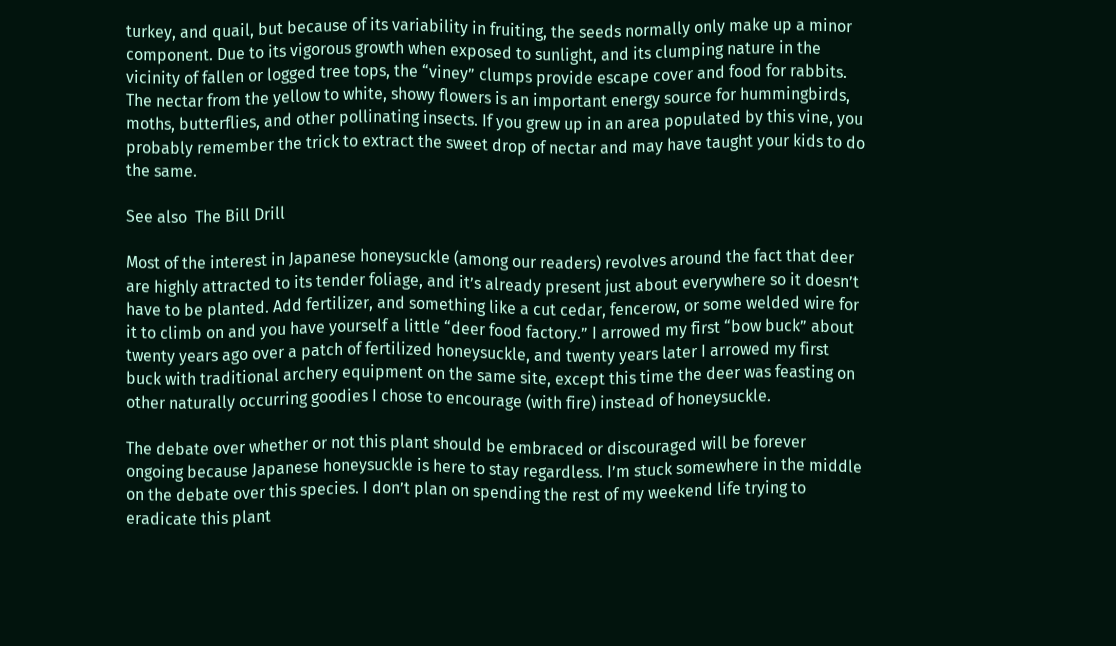turkey, and quail, but because of its variability in fruiting, the seeds normally only make up a minor component. Due to its vigorous growth when exposed to sunlight, and its clumping nature in the vicinity of fallen or logged tree tops, the “viney” clumps provide escape cover and food for rabbits. The nectar from the yellow to white, showy flowers is an important energy source for hummingbirds, moths, butterflies, and other pollinating insects. If you grew up in an area populated by this vine, you probably remember the trick to extract the sweet drop of nectar and may have taught your kids to do the same.

See also  The Bill Drill

Most of the interest in Japanese honeysuckle (among our readers) revolves around the fact that deer are highly attracted to its tender foliage, and it’s already present just about everywhere so it doesn’t have to be planted. Add fertilizer, and something like a cut cedar, fencerow, or some welded wire for it to climb on and you have yourself a little “deer food factory.” I arrowed my first “bow buck” about twenty years ago over a patch of fertilized honeysuckle, and twenty years later I arrowed my first buck with traditional archery equipment on the same site, except this time the deer was feasting on other naturally occurring goodies I chose to encourage (with fire) instead of honeysuckle.

The debate over whether or not this plant should be embraced or discouraged will be forever ongoing because Japanese honeysuckle is here to stay regardless. I’m stuck somewhere in the middle on the debate over this species. I don’t plan on spending the rest of my weekend life trying to eradicate this plant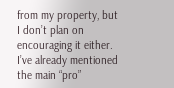from my property, but I don’t plan on encouraging it either. I’ve already mentioned the main “pro”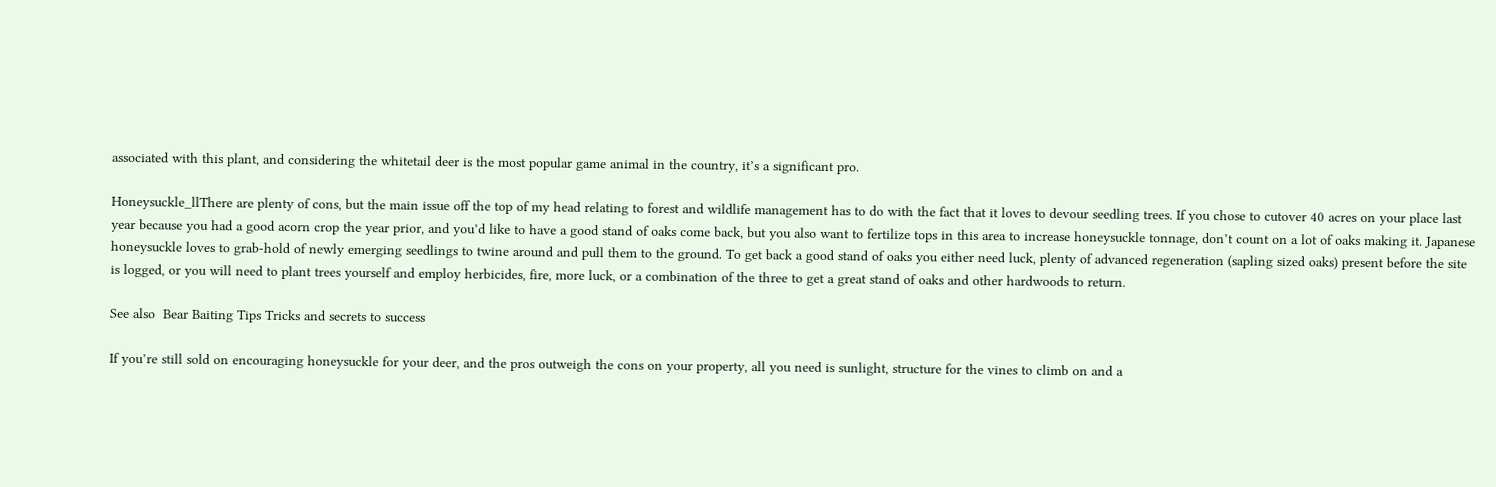associated with this plant, and considering the whitetail deer is the most popular game animal in the country, it’s a significant pro.

Honeysuckle_llThere are plenty of cons, but the main issue off the top of my head relating to forest and wildlife management has to do with the fact that it loves to devour seedling trees. If you chose to cutover 40 acres on your place last year because you had a good acorn crop the year prior, and you’d like to have a good stand of oaks come back, but you also want to fertilize tops in this area to increase honeysuckle tonnage, don’t count on a lot of oaks making it. Japanese honeysuckle loves to grab-hold of newly emerging seedlings to twine around and pull them to the ground. To get back a good stand of oaks you either need luck, plenty of advanced regeneration (sapling sized oaks) present before the site is logged, or you will need to plant trees yourself and employ herbicides, fire, more luck, or a combination of the three to get a great stand of oaks and other hardwoods to return.

See also  Bear Baiting Tips Tricks and secrets to success

If you’re still sold on encouraging honeysuckle for your deer, and the pros outweigh the cons on your property, all you need is sunlight, structure for the vines to climb on and a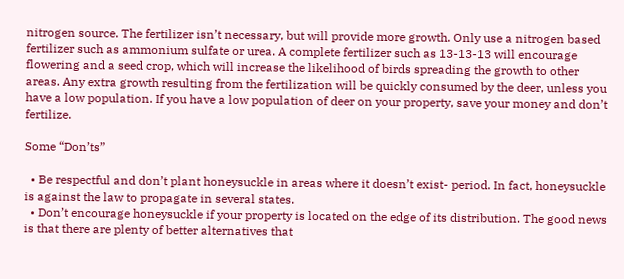nitrogen source. The fertilizer isn’t necessary, but will provide more growth. Only use a nitrogen based fertilizer such as ammonium sulfate or urea. A complete fertilizer such as 13-13-13 will encourage flowering and a seed crop, which will increase the likelihood of birds spreading the growth to other areas. Any extra growth resulting from the fertilization will be quickly consumed by the deer, unless you have a low population. If you have a low population of deer on your property, save your money and don’t fertilize.

Some “Don’ts”

  • Be respectful and don’t plant honeysuckle in areas where it doesn’t exist- period. In fact, honeysuckle is against the law to propagate in several states.
  • Don’t encourage honeysuckle if your property is located on the edge of its distribution. The good news is that there are plenty of better alternatives that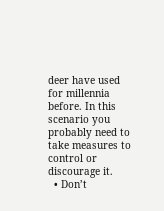deer have used for millennia before. In this scenario you probably need to take measures to control or discourage it.
  • Don’t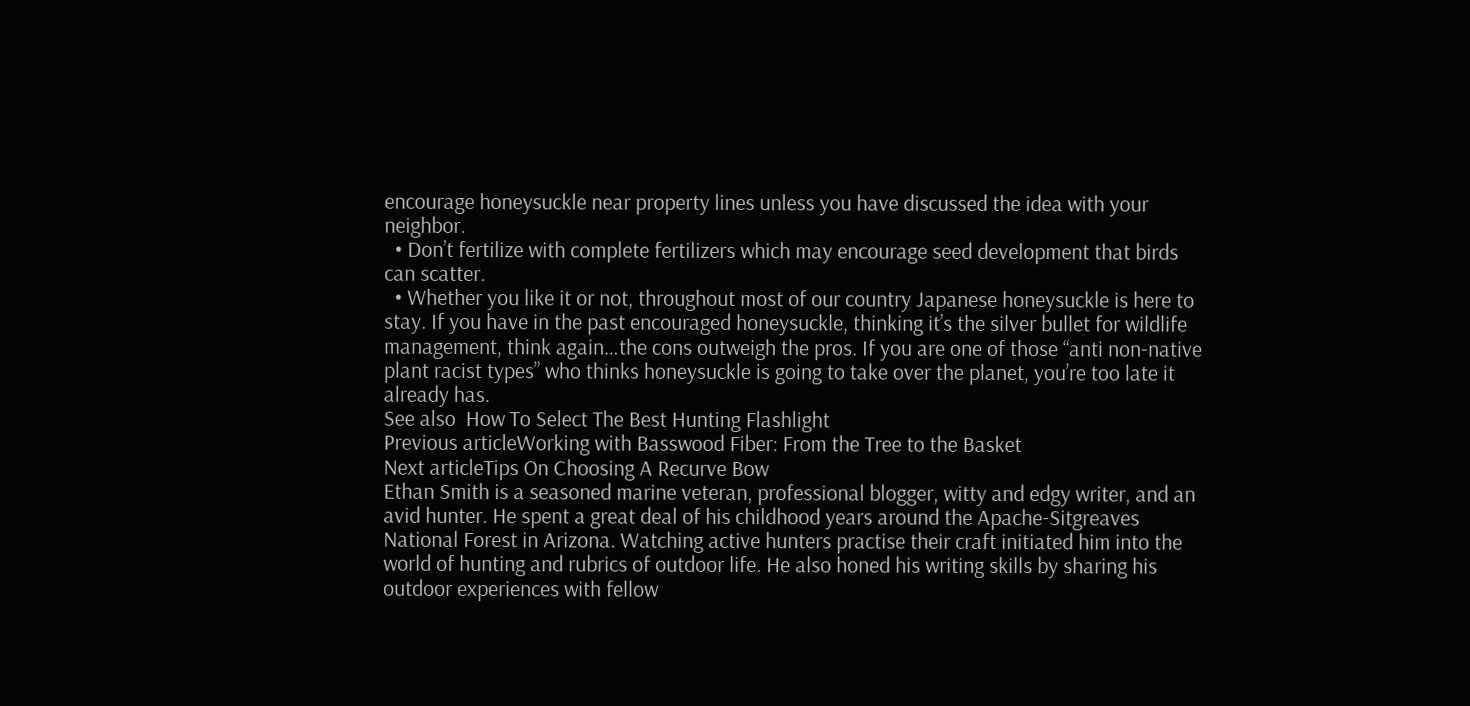encourage honeysuckle near property lines unless you have discussed the idea with your neighbor.
  • Don’t fertilize with complete fertilizers which may encourage seed development that birds can scatter.
  • Whether you like it or not, throughout most of our country Japanese honeysuckle is here to stay. If you have in the past encouraged honeysuckle, thinking it’s the silver bullet for wildlife management, think again…the cons outweigh the pros. If you are one of those “anti non-native plant racist types” who thinks honeysuckle is going to take over the planet, you’re too late it already has.
See also  How To Select The Best Hunting Flashlight
Previous articleWorking with Basswood Fiber: From the Tree to the Basket
Next articleTips On Choosing A Recurve Bow
Ethan Smith is a seasoned marine veteran, professional blogger, witty and edgy writer, and an avid hunter. He spent a great deal of his childhood years around the Apache-Sitgreaves National Forest in Arizona. Watching active hunters practise their craft initiated him into the world of hunting and rubrics of outdoor life. He also honed his writing skills by sharing his outdoor experiences with fellow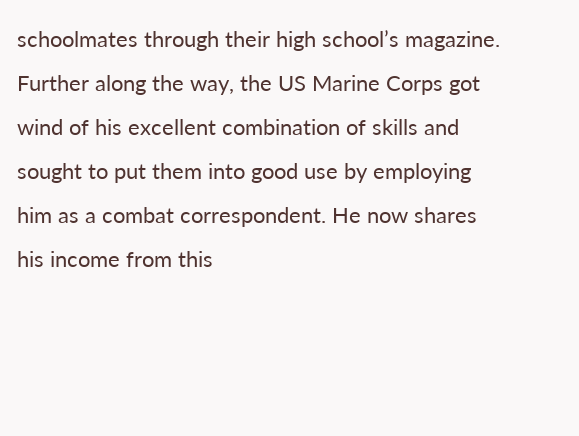schoolmates through their high school’s magazine. Further along the way, the US Marine Corps got wind of his excellent combination of skills and sought to put them into good use by employing him as a combat correspondent. He now shares his income from this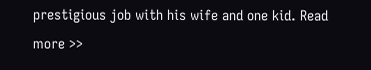prestigious job with his wife and one kid. Read more >>